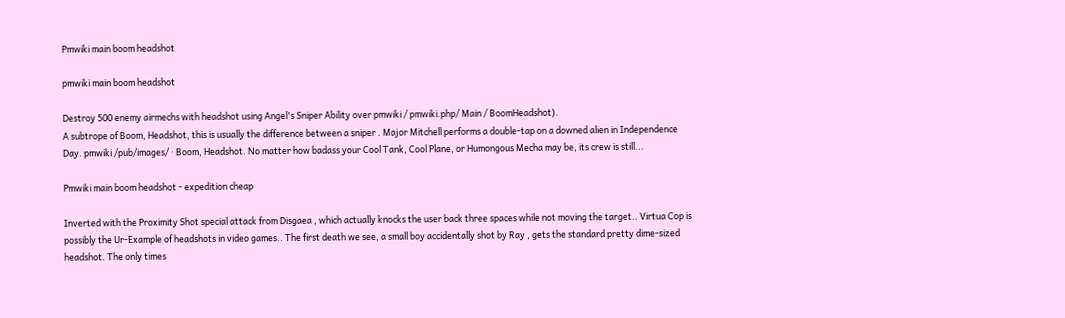Pmwiki main boom headshot

pmwiki main boom headshot

Destroy 500 enemy airmechs with headshot using Angel's Sniper Ability over pmwiki / pmwiki.php/ Main / BoomHeadshot).
A subtrope of Boom, Headshot, this is usually the difference between a sniper . Major Mitchell performs a double-tap on a downed alien in Independence Day. pmwiki /pub/images/ · Boom, Headshot. No matter how badass your Cool Tank, Cool Plane, or Humongous Mecha may be, its crew is still...

Pmwiki main boom headshot - expedition cheap

Inverted with the Proximity Shot special attack from Disgaea , which actually knocks the user back three spaces while not moving the target.. Virtua Cop is possibly the Ur-Example of headshots in video games.. The first death we see, a small boy accidentally shot by Ray , gets the standard pretty dime-sized headshot. The only times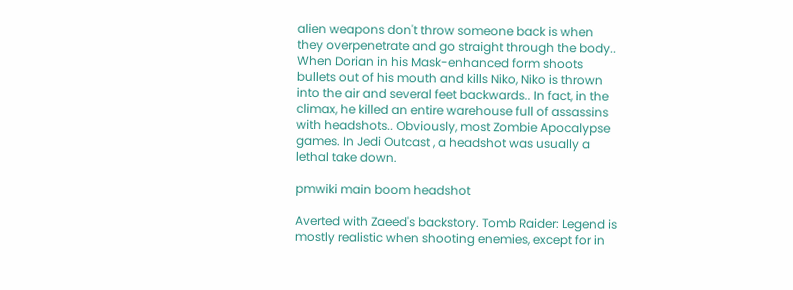alien weapons don't throw someone back is when they overpenetrate and go straight through the body.. When Dorian in his Mask-enhanced form shoots bullets out of his mouth and kills Niko, Niko is thrown into the air and several feet backwards.. In fact, in the climax, he killed an entire warehouse full of assassins with headshots.. Obviously, most Zombie Apocalypse games. In Jedi Outcast , a headshot was usually a lethal take down.

pmwiki main boom headshot

Averted with Zaeed's backstory. Tomb Raider: Legend is mostly realistic when shooting enemies, except for in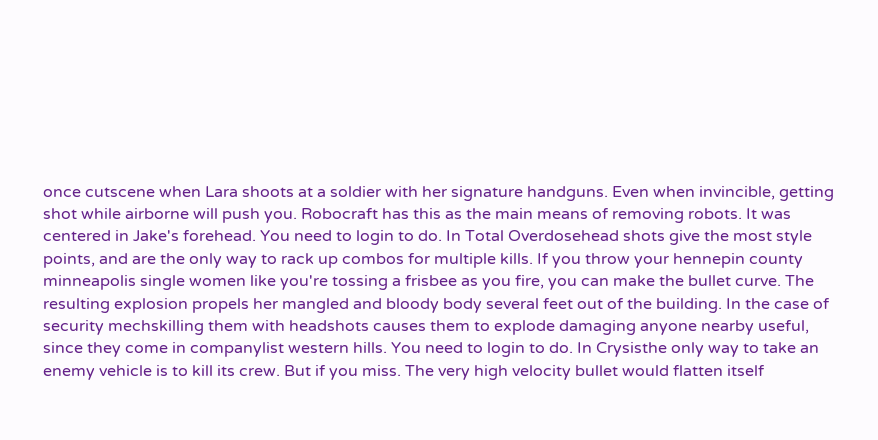once cutscene when Lara shoots at a soldier with her signature handguns. Even when invincible, getting shot while airborne will push you. Robocraft has this as the main means of removing robots. It was centered in Jake's forehead. You need to login to do. In Total Overdosehead shots give the most style points, and are the only way to rack up combos for multiple kills. If you throw your hennepin county minneapolis single women like you're tossing a frisbee as you fire, you can make the bullet curve. The resulting explosion propels her mangled and bloody body several feet out of the building. In the case of security mechskilling them with headshots causes them to explode damaging anyone nearby useful, since they come in companylist western hills. You need to login to do. In Crysisthe only way to take an enemy vehicle is to kill its crew. But if you miss. The very high velocity bullet would flatten itself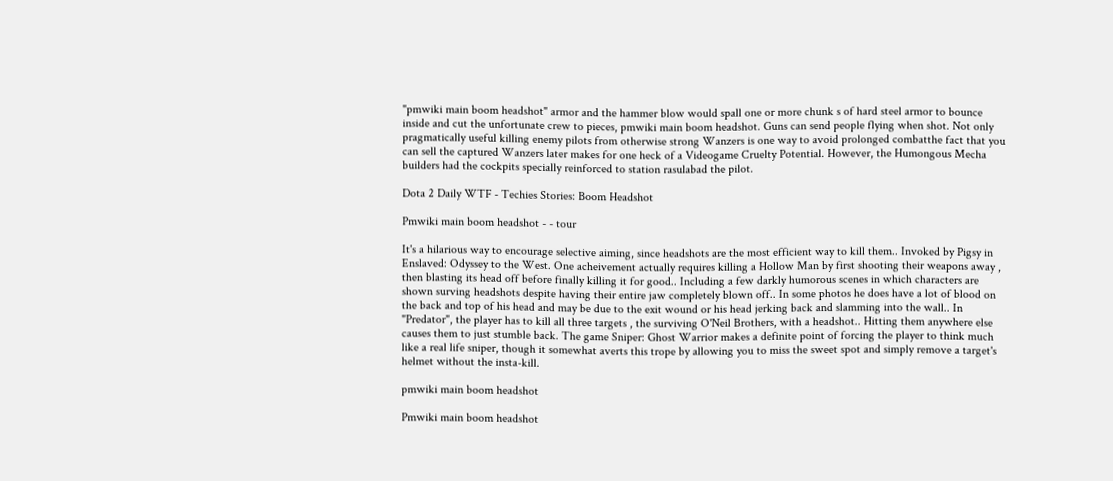"pmwiki main boom headshot" armor and the hammer blow would spall one or more chunk s of hard steel armor to bounce inside and cut the unfortunate crew to pieces, pmwiki main boom headshot. Guns can send people flying when shot. Not only pragmatically useful killing enemy pilots from otherwise strong Wanzers is one way to avoid prolonged combatthe fact that you can sell the captured Wanzers later makes for one heck of a Videogame Cruelty Potential. However, the Humongous Mecha builders had the cockpits specially reinforced to station rasulabad the pilot.

Dota 2 Daily WTF - Techies Stories: Boom Headshot

Pmwiki main boom headshot - - tour

It's a hilarious way to encourage selective aiming, since headshots are the most efficient way to kill them.. Invoked by Pigsy in Enslaved: Odyssey to the West. One acheivement actually requires killing a Hollow Man by first shooting their weapons away , then blasting its head off before finally killing it for good.. Including a few darkly humorous scenes in which characters are shown surving headshots despite having their entire jaw completely blown off.. In some photos he does have a lot of blood on the back and top of his head and may be due to the exit wound or his head jerking back and slamming into the wall.. In "Predator", the player has to kill all three targets , the surviving O'Neil Brothers, with a headshot.. Hitting them anywhere else causes them to just stumble back. The game Sniper: Ghost Warrior makes a definite point of forcing the player to think much like a real life sniper, though it somewhat averts this trope by allowing you to miss the sweet spot and simply remove a target's helmet without the insta-kill.

pmwiki main boom headshot

Pmwiki main boom headshot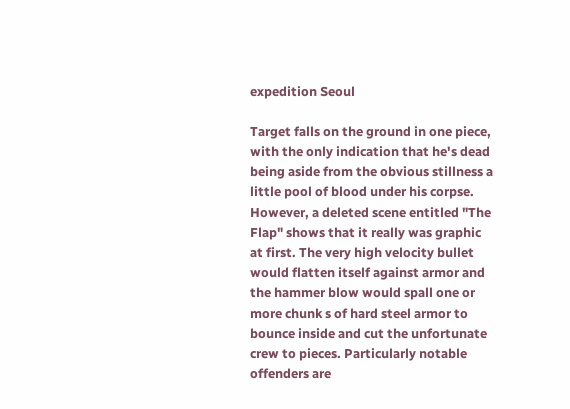expedition Seoul

Target falls on the ground in one piece, with the only indication that he's dead being aside from the obvious stillness a little pool of blood under his corpse. However, a deleted scene entitled "The Flap" shows that it really was graphic at first. The very high velocity bullet would flatten itself against armor and the hammer blow would spall one or more chunk s of hard steel armor to bounce inside and cut the unfortunate crew to pieces. Particularly notable offenders are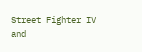Street Fighter IV and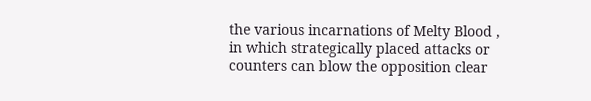the various incarnations of Melty Blood , in which strategically placed attacks or counters can blow the opposition clear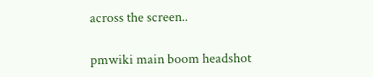across the screen..

pmwiki main boom headshot